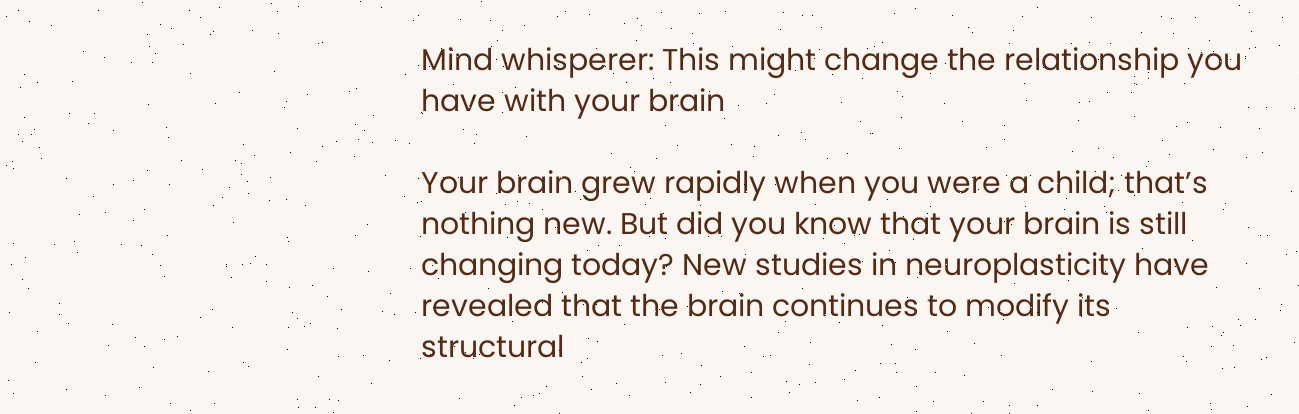Mind whisperer: This might change the relationship you have with your brain

Your brain grew rapidly when you were a child; that’s nothing new. But did you know that your brain is still changing today? New studies in neuroplasticity have revealed that the brain continues to modify its structural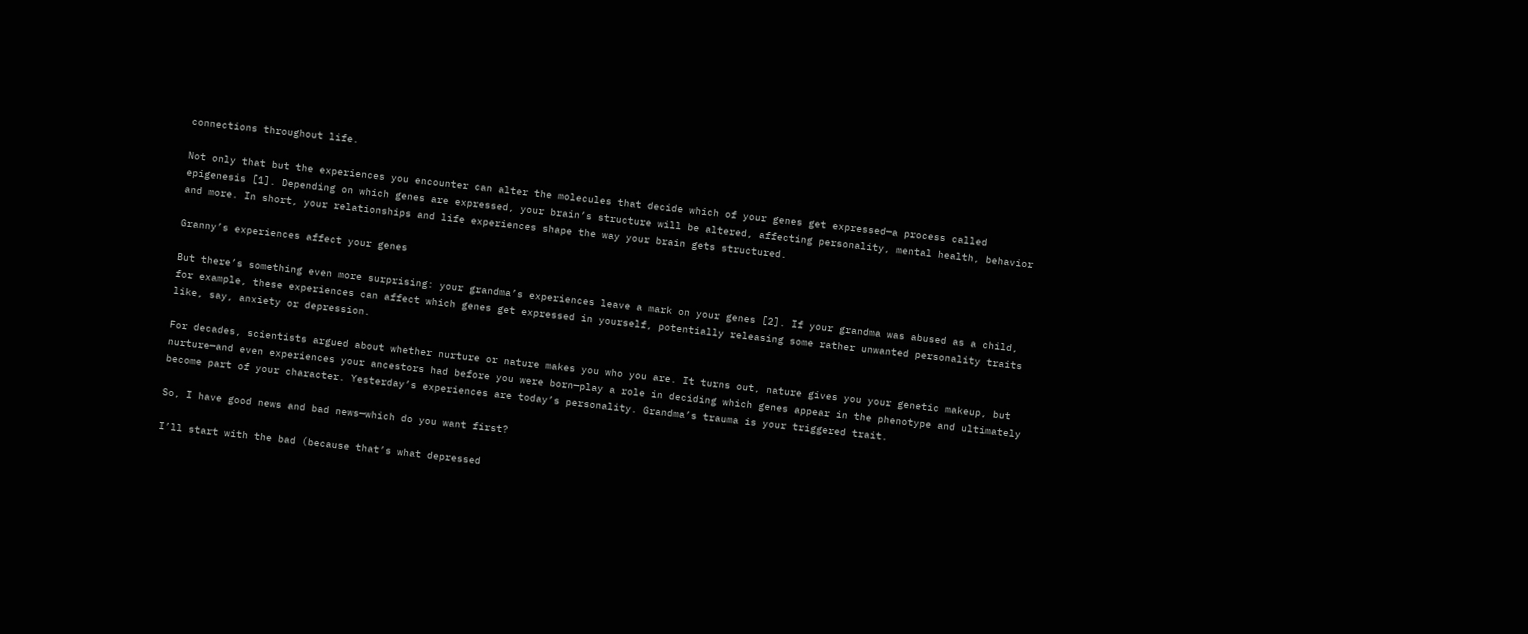connections throughout life.

Not only that but the experiences you encounter can alter the molecules that decide which of your genes get expressed—a process called epigenesis [1]. Depending on which genes are expressed, your brain’s structure will be altered, affecting personality, mental health, behavior and more. In short, your relationships and life experiences shape the way your brain gets structured.

Granny’s experiences affect your genes

But there’s something even more surprising: your grandma’s experiences leave a mark on your genes [2]. If your grandma was abused as a child, for example, these experiences can affect which genes get expressed in yourself, potentially releasing some rather unwanted personality traits like, say, anxiety or depression.

For decades, scientists argued about whether nurture or nature makes you who you are. It turns out, nature gives you your genetic makeup, but nurture—and even experiences your ancestors had before you were born—play a role in deciding which genes appear in the phenotype and ultimately become part of your character. Yesterday’s experiences are today’s personality. Grandma’s trauma is your triggered trait.

So, I have good news and bad news—which do you want first?

I’ll start with the bad (because that’s what depressed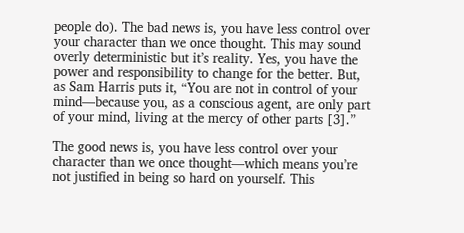people do). The bad news is, you have less control over your character than we once thought. This may sound overly deterministic but it’s reality. Yes, you have the power and responsibility to change for the better. But, as Sam Harris puts it, “You are not in control of your mind—because you, as a conscious agent, are only part of your mind, living at the mercy of other parts [3].”

The good news is, you have less control over your character than we once thought—which means you’re not justified in being so hard on yourself. This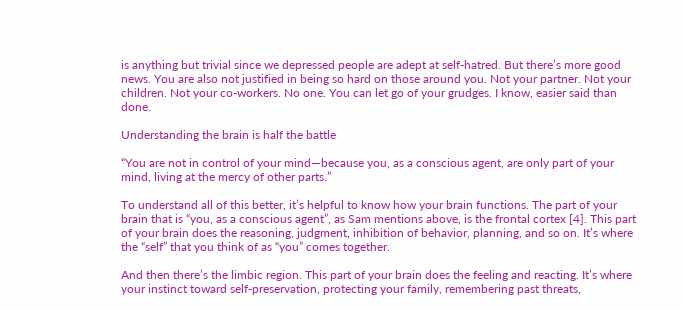is anything but trivial since we depressed people are adept at self-hatred. But there’s more good news. You are also not justified in being so hard on those around you. Not your partner. Not your children. Not your co-workers. No one. You can let go of your grudges. I know, easier said than done.

Understanding the brain is half the battle

“You are not in control of your mind—because you, as a conscious agent, are only part of your mind, living at the mercy of other parts.”

To understand all of this better, it’s helpful to know how your brain functions. The part of your brain that is “you, as a conscious agent”, as Sam mentions above, is the frontal cortex [4]. This part of your brain does the reasoning, judgment, inhibition of behavior, planning, and so on. It’s where the “self” that you think of as “you” comes together.

And then there’s the limbic region. This part of your brain does the feeling and reacting. It’s where your instinct toward self-preservation, protecting your family, remembering past threats,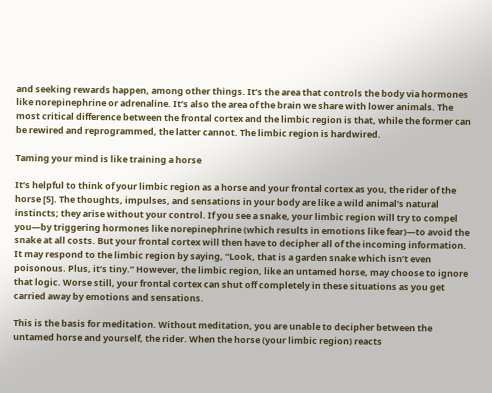and seeking rewards happen, among other things. It’s the area that controls the body via hormones like norepinephrine or adrenaline. It’s also the area of the brain we share with lower animals. The most critical difference between the frontal cortex and the limbic region is that, while the former can be rewired and reprogrammed, the latter cannot. The limbic region is hardwired.

Taming your mind is like training a horse

It’s helpful to think of your limbic region as a horse and your frontal cortex as you, the rider of the horse [5]. The thoughts, impulses, and sensations in your body are like a wild animal’s natural instincts; they arise without your control. If you see a snake, your limbic region will try to compel you—by triggering hormones like norepinephrine (which results in emotions like fear)—to avoid the snake at all costs. But your frontal cortex will then have to decipher all of the incoming information. It may respond to the limbic region by saying, “Look, that is a garden snake which isn’t even poisonous. Plus, it’s tiny.” However, the limbic region, like an untamed horse, may choose to ignore that logic. Worse still, your frontal cortex can shut off completely in these situations as you get carried away by emotions and sensations.

This is the basis for meditation. Without meditation, you are unable to decipher between the untamed horse and yourself, the rider. When the horse (your limbic region) reacts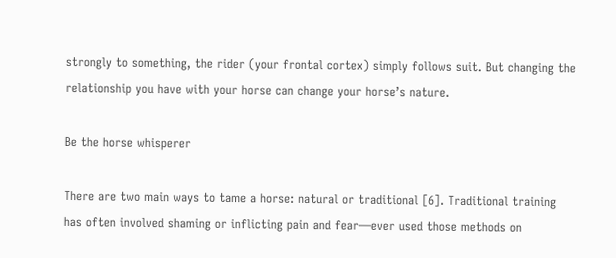strongly to something, the rider (your frontal cortex) simply follows suit. But changing the relationship you have with your horse can change your horse’s nature.

Be the horse whisperer

There are two main ways to tame a horse: natural or traditional [6]. Traditional training has often involved shaming or inflicting pain and fear—ever used those methods on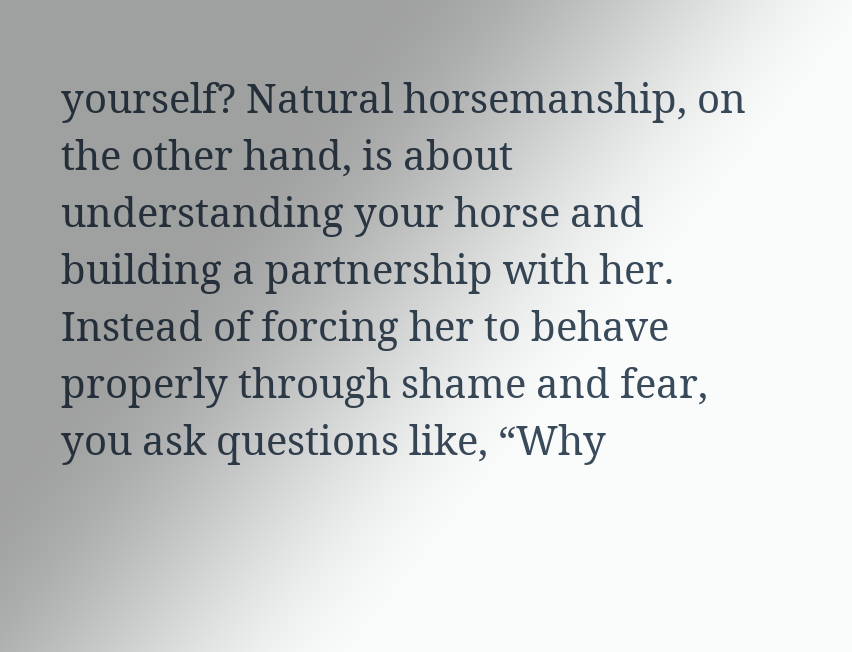yourself? Natural horsemanship, on the other hand, is about understanding your horse and building a partnership with her. Instead of forcing her to behave properly through shame and fear, you ask questions like, “Why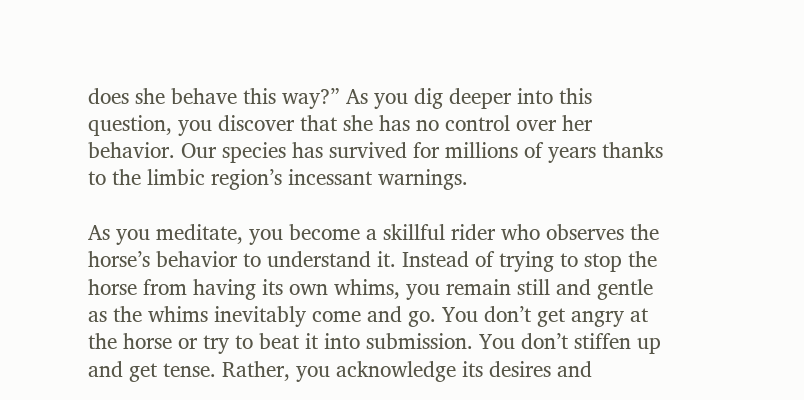does she behave this way?” As you dig deeper into this question, you discover that she has no control over her behavior. Our species has survived for millions of years thanks to the limbic region’s incessant warnings.

As you meditate, you become a skillful rider who observes the horse’s behavior to understand it. Instead of trying to stop the horse from having its own whims, you remain still and gentle as the whims inevitably come and go. You don’t get angry at the horse or try to beat it into submission. You don’t stiffen up and get tense. Rather, you acknowledge its desires and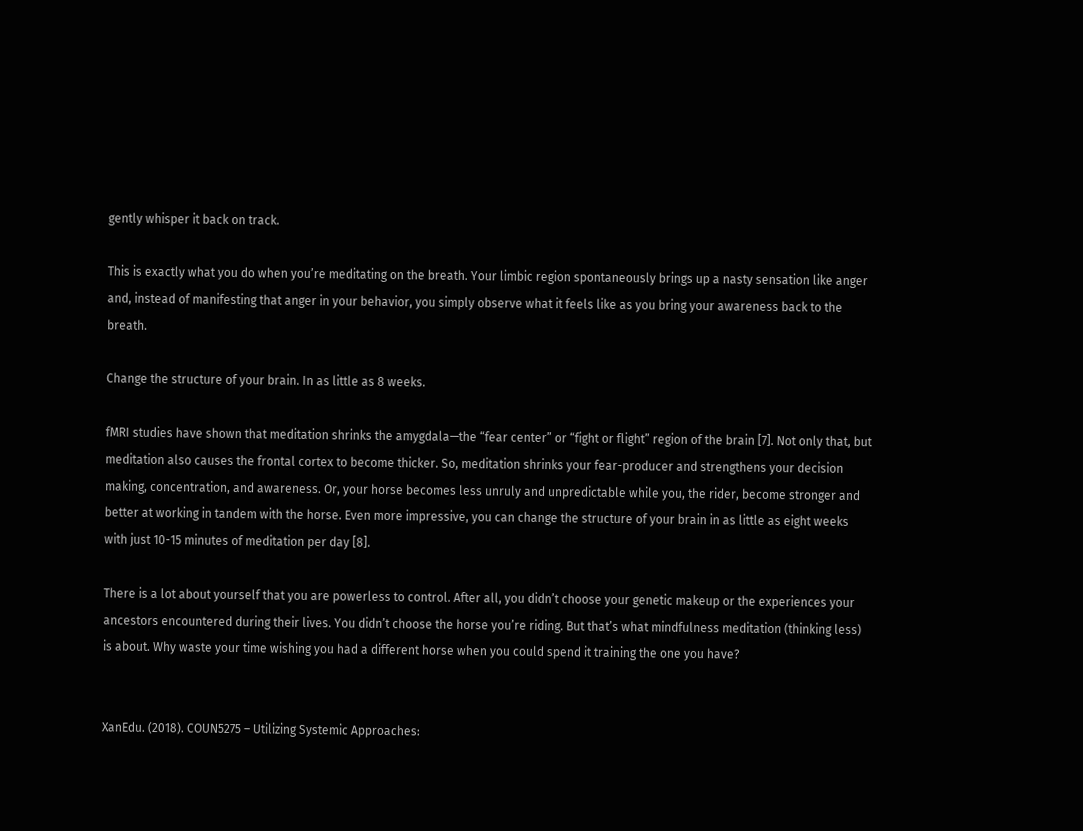gently whisper it back on track.

This is exactly what you do when you’re meditating on the breath. Your limbic region spontaneously brings up a nasty sensation like anger and, instead of manifesting that anger in your behavior, you simply observe what it feels like as you bring your awareness back to the breath.

Change the structure of your brain. In as little as 8 weeks.

fMRI studies have shown that meditation shrinks the amygdala—the “fear center” or “fight or flight” region of the brain [7]. Not only that, but meditation also causes the frontal cortex to become thicker. So, meditation shrinks your fear-producer and strengthens your decision making, concentration, and awareness. Or, your horse becomes less unruly and unpredictable while you, the rider, become stronger and better at working in tandem with the horse. Even more impressive, you can change the structure of your brain in as little as eight weeks with just 10-15 minutes of meditation per day [8].

There is a lot about yourself that you are powerless to control. After all, you didn’t choose your genetic makeup or the experiences your ancestors encountered during their lives. You didn’t choose the horse you’re riding. But that’s what mindfulness meditation (thinking less) is about. Why waste your time wishing you had a different horse when you could spend it training the one you have?


XanEdu. (2018). COUN5275 – Utilizing Systemic Approaches: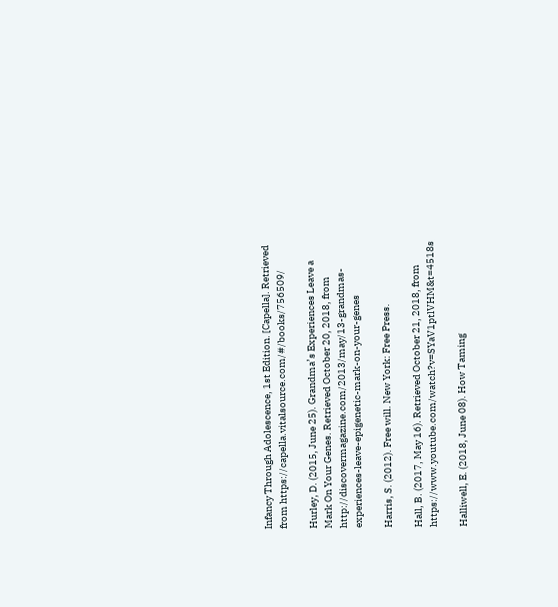Infancy Through Adolescence, 1st Edition. [Capella]. Retrieved from https://capella.vitalsource.com/#/books/756509/

Hurley, D. (2015, June 25). Grandma’s Experiences Leave a Mark On Your Genes. Retrieved October 20, 2018, from http://discovermagazine.com/2013/may/13-grandmas-experiences-leave-epigenetic-mark-on-your-genes

Harris, S. (2012). Free will. New York: Free Press.

Hall, B. (2017, May 16). Retrieved October 21, 2018, from https://www.youtube.com/watch?v=SYaV1ptlVHM&t=4518s

Halliwell, E. (2018, June 08). How Taming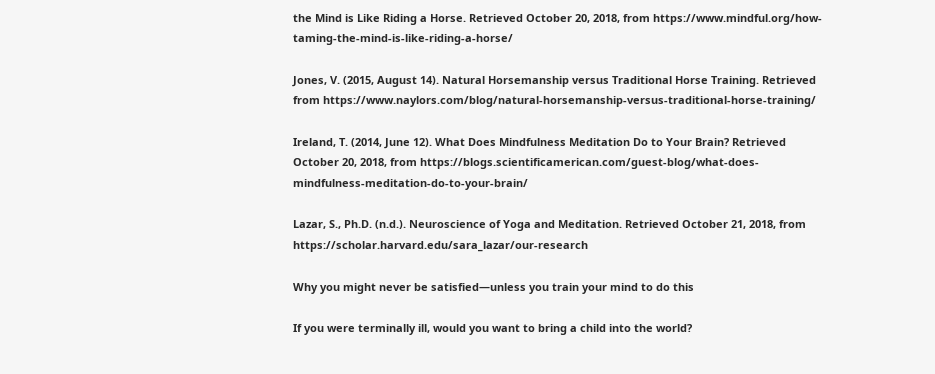the Mind is Like Riding a Horse. Retrieved October 20, 2018, from https://www.mindful.org/how-taming-the-mind-is-like-riding-a-horse/

Jones, V. (2015, August 14). Natural Horsemanship versus Traditional Horse Training. Retrieved from https://www.naylors.com/blog/natural-horsemanship-versus-traditional-horse-training/

Ireland, T. (2014, June 12). What Does Mindfulness Meditation Do to Your Brain? Retrieved October 20, 2018, from https://blogs.scientificamerican.com/guest-blog/what-does-mindfulness-meditation-do-to-your-brain/

Lazar, S., Ph.D. (n.d.). Neuroscience of Yoga and Meditation. Retrieved October 21, 2018, from https://scholar.harvard.edu/sara_lazar/our-research

Why you might never be satisfied—unless you train your mind to do this

If you were terminally ill, would you want to bring a child into the world?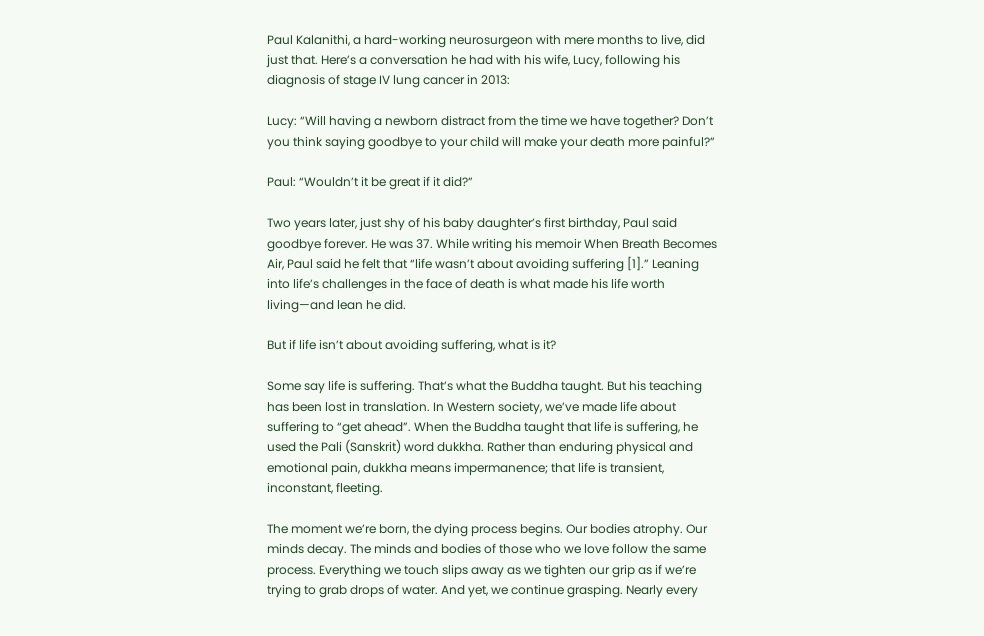Paul Kalanithi, a hard-working neurosurgeon with mere months to live, did just that. Here’s a conversation he had with his wife, Lucy, following his diagnosis of stage IV lung cancer in 2013:

Lucy: “Will having a newborn distract from the time we have together? Don’t you think saying goodbye to your child will make your death more painful?”

Paul: “Wouldn’t it be great if it did?”

Two years later, just shy of his baby daughter’s first birthday, Paul said goodbye forever. He was 37. While writing his memoir When Breath Becomes Air, Paul said he felt that “life wasn’t about avoiding suffering [1].” Leaning into life’s challenges in the face of death is what made his life worth living—and lean he did.

But if life isn’t about avoiding suffering, what is it?

Some say life is suffering. That’s what the Buddha taught. But his teaching has been lost in translation. In Western society, we’ve made life about suffering to “get ahead”. When the Buddha taught that life is suffering, he used the Pali (Sanskrit) word dukkha. Rather than enduring physical and emotional pain, dukkha means impermanence; that life is transient, inconstant, fleeting.

The moment we’re born, the dying process begins. Our bodies atrophy. Our minds decay. The minds and bodies of those who we love follow the same process. Everything we touch slips away as we tighten our grip as if we’re trying to grab drops of water. And yet, we continue grasping. Nearly every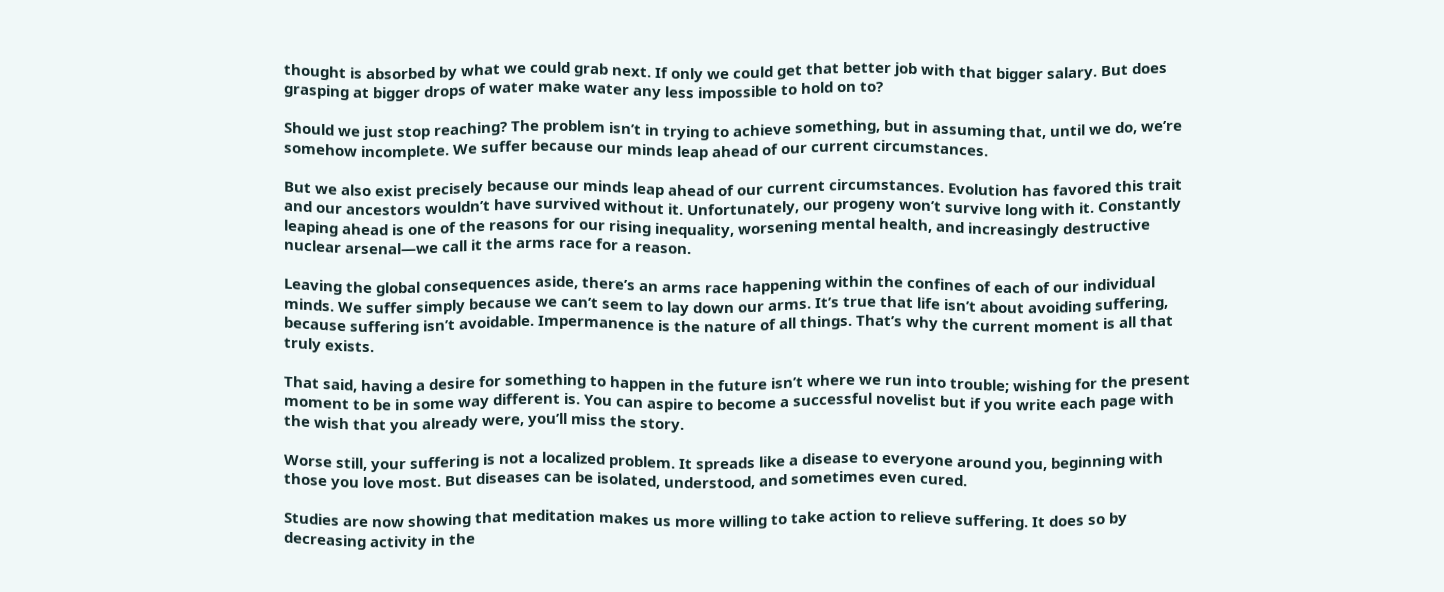thought is absorbed by what we could grab next. If only we could get that better job with that bigger salary. But does grasping at bigger drops of water make water any less impossible to hold on to?

Should we just stop reaching? The problem isn’t in trying to achieve something, but in assuming that, until we do, we’re somehow incomplete. We suffer because our minds leap ahead of our current circumstances.

But we also exist precisely because our minds leap ahead of our current circumstances. Evolution has favored this trait and our ancestors wouldn’t have survived without it. Unfortunately, our progeny won’t survive long with it. Constantly leaping ahead is one of the reasons for our rising inequality, worsening mental health, and increasingly destructive nuclear arsenal—we call it the arms race for a reason.

Leaving the global consequences aside, there’s an arms race happening within the confines of each of our individual minds. We suffer simply because we can’t seem to lay down our arms. It’s true that life isn’t about avoiding suffering, because suffering isn’t avoidable. Impermanence is the nature of all things. That’s why the current moment is all that truly exists.

That said, having a desire for something to happen in the future isn’t where we run into trouble; wishing for the present moment to be in some way different is. You can aspire to become a successful novelist but if you write each page with the wish that you already were, you’ll miss the story.

Worse still, your suffering is not a localized problem. It spreads like a disease to everyone around you, beginning with those you love most. But diseases can be isolated, understood, and sometimes even cured.

Studies are now showing that meditation makes us more willing to take action to relieve suffering. It does so by decreasing activity in the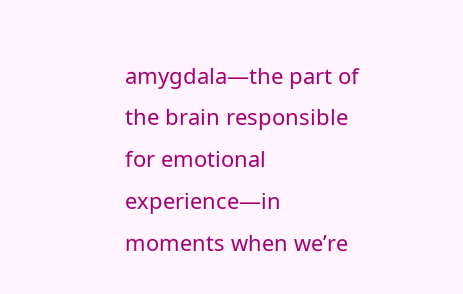amygdala—the part of the brain responsible for emotional experience—in moments when we’re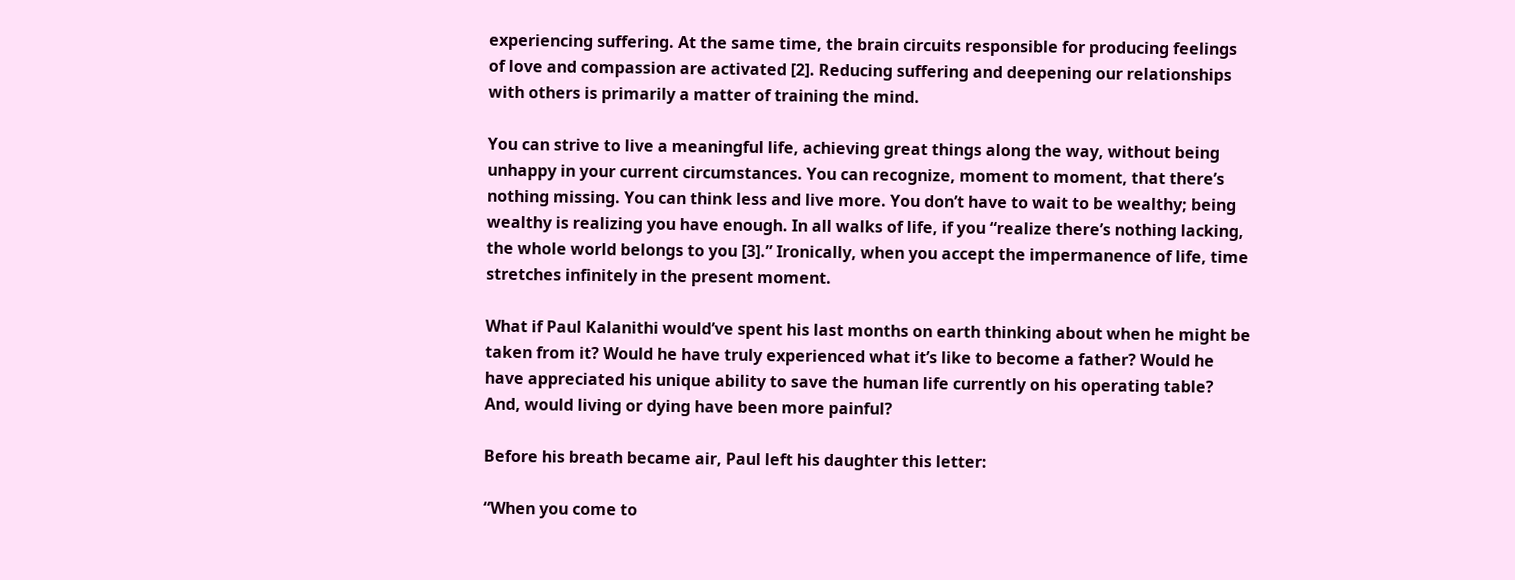experiencing suffering. At the same time, the brain circuits responsible for producing feelings of love and compassion are activated [2]. Reducing suffering and deepening our relationships with others is primarily a matter of training the mind.

You can strive to live a meaningful life, achieving great things along the way, without being unhappy in your current circumstances. You can recognize, moment to moment, that there’s nothing missing. You can think less and live more. You don’t have to wait to be wealthy; being wealthy is realizing you have enough. In all walks of life, if you “realize there’s nothing lacking, the whole world belongs to you [3].” Ironically, when you accept the impermanence of life, time stretches infinitely in the present moment.

What if Paul Kalanithi would’ve spent his last months on earth thinking about when he might be taken from it? Would he have truly experienced what it’s like to become a father? Would he have appreciated his unique ability to save the human life currently on his operating table? And, would living or dying have been more painful?

Before his breath became air, Paul left his daughter this letter:

“When you come to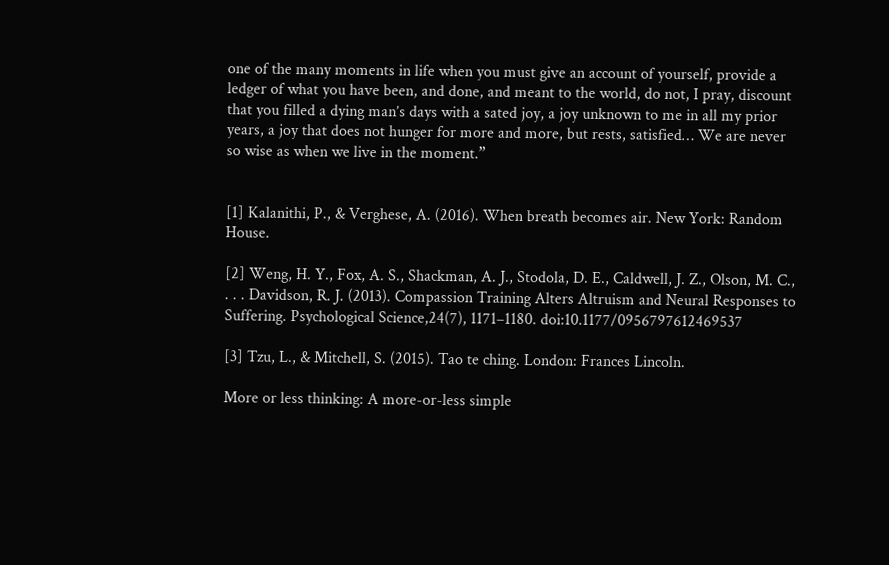one of the many moments in life when you must give an account of yourself, provide a ledger of what you have been, and done, and meant to the world, do not, I pray, discount that you filled a dying man’s days with a sated joy, a joy unknown to me in all my prior years, a joy that does not hunger for more and more, but rests, satisfied… We are never so wise as when we live in the moment.”


[1] Kalanithi, P., & Verghese, A. (2016). When breath becomes air. New York: Random House.

[2] Weng, H. Y., Fox, A. S., Shackman, A. J., Stodola, D. E., Caldwell, J. Z., Olson, M. C., . . . Davidson, R. J. (2013). Compassion Training Alters Altruism and Neural Responses to Suffering. Psychological Science,24(7), 1171–1180. doi:10.1177/0956797612469537

[3] Tzu, L., & Mitchell, S. (2015). Tao te ching. London: Frances Lincoln.

More or less thinking: A more-or-less simple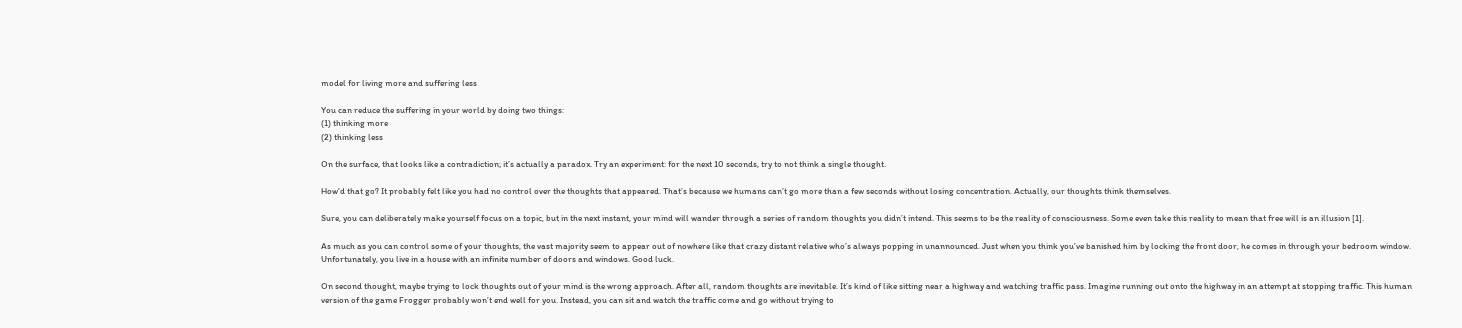model for living more and suffering less

You can reduce the suffering in your world by doing two things:
(1) thinking more
(2) thinking less

On the surface, that looks like a contradiction; it’s actually a paradox. Try an experiment: for the next 10 seconds, try to not think a single thought.

How’d that go? It probably felt like you had no control over the thoughts that appeared. That’s because we humans can’t go more than a few seconds without losing concentration. Actually, our thoughts think themselves.

Sure, you can deliberately make yourself focus on a topic, but in the next instant, your mind will wander through a series of random thoughts you didn’t intend. This seems to be the reality of consciousness. Some even take this reality to mean that free will is an illusion [1].

As much as you can control some of your thoughts, the vast majority seem to appear out of nowhere like that crazy distant relative who’s always popping in unannounced. Just when you think you’ve banished him by locking the front door, he comes in through your bedroom window. Unfortunately, you live in a house with an infinite number of doors and windows. Good luck.

On second thought, maybe trying to lock thoughts out of your mind is the wrong approach. After all, random thoughts are inevitable. It’s kind of like sitting near a highway and watching traffic pass. Imagine running out onto the highway in an attempt at stopping traffic. This human version of the game Frogger probably won’t end well for you. Instead, you can sit and watch the traffic come and go without trying to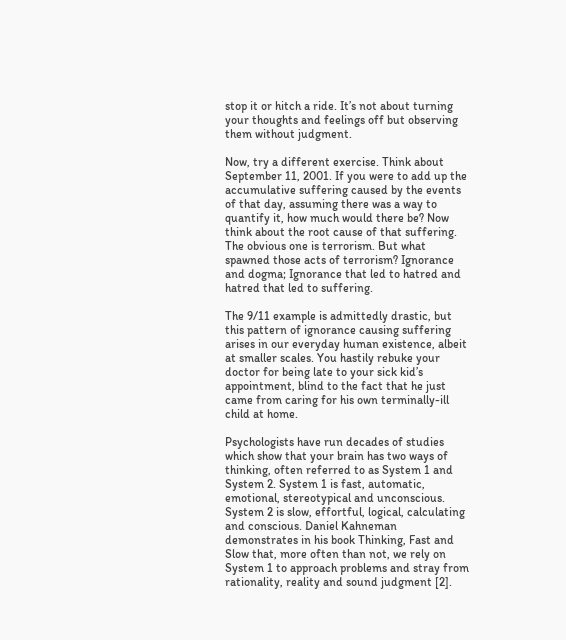stop it or hitch a ride. It’s not about turning your thoughts and feelings off but observing them without judgment.

Now, try a different exercise. Think about September 11, 2001. If you were to add up the accumulative suffering caused by the events of that day, assuming there was a way to quantify it, how much would there be? Now think about the root cause of that suffering. The obvious one is terrorism. But what spawned those acts of terrorism? Ignorance and dogma; Ignorance that led to hatred and hatred that led to suffering.

The 9/11 example is admittedly drastic, but this pattern of ignorance causing suffering arises in our everyday human existence, albeit at smaller scales. You hastily rebuke your doctor for being late to your sick kid’s appointment, blind to the fact that he just came from caring for his own terminally-ill child at home.

Psychologists have run decades of studies which show that your brain has two ways of thinking, often referred to as System 1 and System 2. System 1 is fast, automatic, emotional, stereotypical and unconscious. System 2 is slow, effortful, logical, calculating and conscious. Daniel Kahneman demonstrates in his book Thinking, Fast and Slow that, more often than not, we rely on System 1 to approach problems and stray from rationality, reality and sound judgment [2].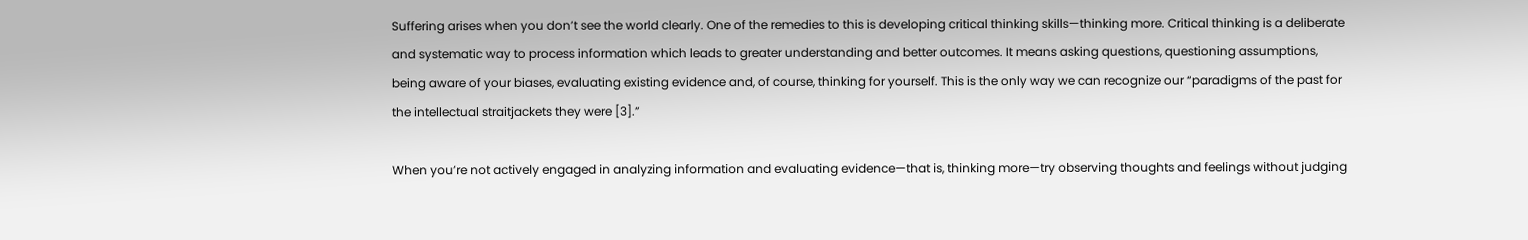Suffering arises when you don’t see the world clearly. One of the remedies to this is developing critical thinking skills—thinking more. Critical thinking is a deliberate and systematic way to process information which leads to greater understanding and better outcomes. It means asking questions, questioning assumptions, being aware of your biases, evaluating existing evidence and, of course, thinking for yourself. This is the only way we can recognize our “paradigms of the past for the intellectual straitjackets they were [3].”

When you’re not actively engaged in analyzing information and evaluating evidence—that is, thinking more—try observing thoughts and feelings without judging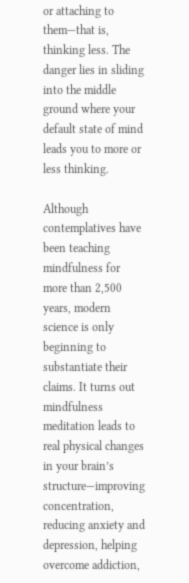or attaching to them—that is, thinking less. The danger lies in sliding into the middle ground where your default state of mind leads you to more or less thinking.

Although contemplatives have been teaching mindfulness for more than 2,500 years, modern science is only beginning to substantiate their claims. It turns out mindfulness meditation leads to real physical changes in your brain’s structure—improving concentration, reducing anxiety and depression, helping overcome addiction,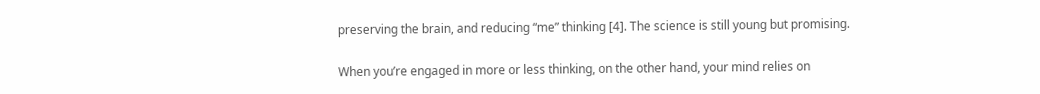preserving the brain, and reducing “me” thinking [4]. The science is still young but promising.

When you’re engaged in more or less thinking, on the other hand, your mind relies on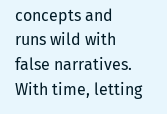concepts and runs wild with false narratives. With time, letting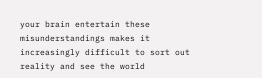your brain entertain these misunderstandings makes it increasingly difficult to sort out reality and see the world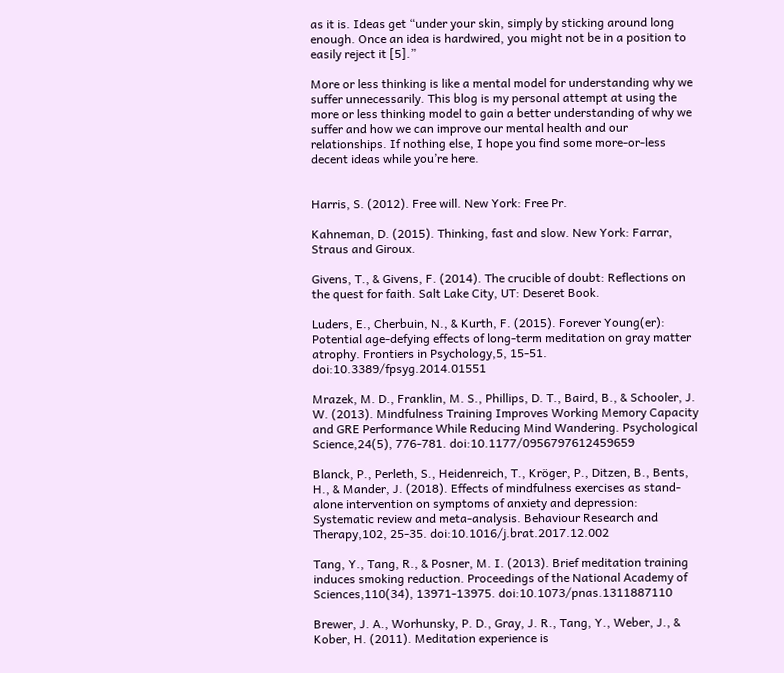as it is. Ideas get “under your skin, simply by sticking around long enough. Once an idea is hardwired, you might not be in a position to easily reject it [5].”

More or less thinking is like a mental model for understanding why we suffer unnecessarily. This blog is my personal attempt at using the more or less thinking model to gain a better understanding of why we suffer and how we can improve our mental health and our relationships. If nothing else, I hope you find some more-or-less decent ideas while you’re here.


Harris, S. (2012). Free will. New York: Free Pr.

Kahneman, D. (2015). Thinking, fast and slow. New York: Farrar, Straus and Giroux.

Givens, T., & Givens, F. (2014). The crucible of doubt: Reflections on the quest for faith. Salt Lake City, UT: Deseret Book.

Luders, E., Cherbuin, N., & Kurth, F. (2015). Forever Young(er): Potential age-defying effects of long-term meditation on gray matter atrophy. Frontiers in Psychology,5, 15-51. doi:10.3389/fpsyg.2014.01551

Mrazek, M. D., Franklin, M. S., Phillips, D. T., Baird, B., & Schooler, J. W. (2013). Mindfulness Training Improves Working Memory Capacity and GRE Performance While Reducing Mind Wandering. Psychological Science,24(5), 776-781. doi:10.1177/0956797612459659

Blanck, P., Perleth, S., Heidenreich, T., Kröger, P., Ditzen, B., Bents, H., & Mander, J. (2018). Effects of mindfulness exercises as stand-alone intervention on symptoms of anxiety and depression: Systematic review and meta-analysis. Behaviour Research and Therapy,102, 25-35. doi:10.1016/j.brat.2017.12.002

Tang, Y., Tang, R., & Posner, M. I. (2013). Brief meditation training induces smoking reduction. Proceedings of the National Academy of Sciences,110(34), 13971-13975. doi:10.1073/pnas.1311887110

Brewer, J. A., Worhunsky, P. D., Gray, J. R., Tang, Y., Weber, J., & Kober, H. (2011). Meditation experience is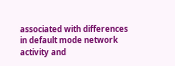associated with differences in default mode network activity and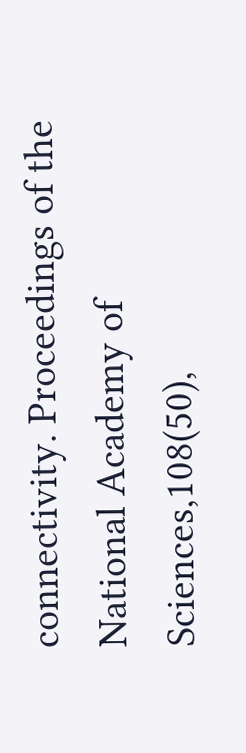connectivity. Proceedings of the National Academy of Sciences,108(50),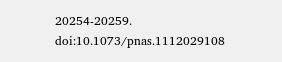20254-20259. doi:10.1073/pnas.1112029108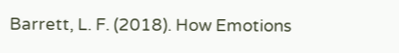Barrett, L. F. (2018). How Emotions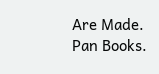Are Made. Pan Books.